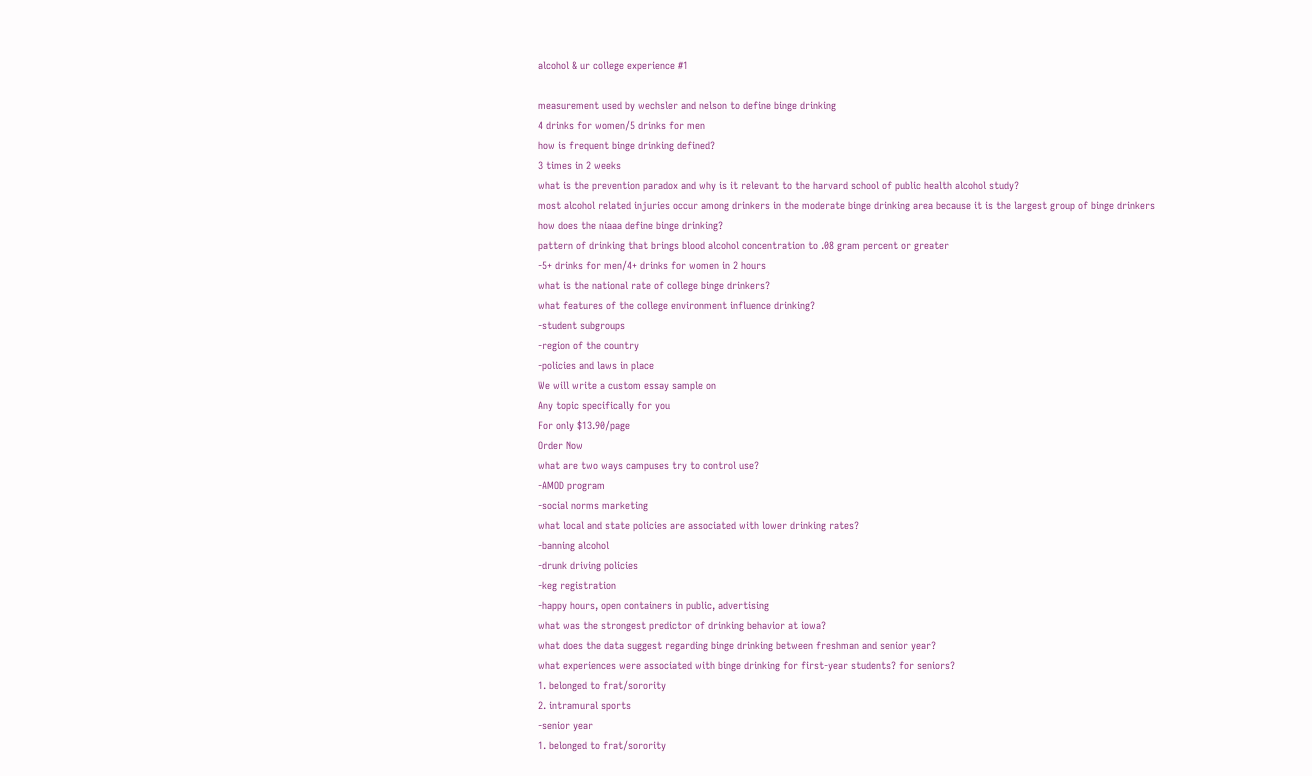alcohol & ur college experience #1

measurement used by wechsler and nelson to define binge drinking
4 drinks for women/5 drinks for men
how is frequent binge drinking defined?
3 times in 2 weeks
what is the prevention paradox and why is it relevant to the harvard school of public health alcohol study?
most alcohol related injuries occur among drinkers in the moderate binge drinking area because it is the largest group of binge drinkers
how does the niaaa define binge drinking?
pattern of drinking that brings blood alcohol concentration to .08 gram percent or greater
-5+ drinks for men/4+ drinks for women in 2 hours
what is the national rate of college binge drinkers?
what features of the college environment influence drinking?
-student subgroups
-region of the country
-policies and laws in place
We will write a custom essay sample on
Any topic specifically for you
For only $13.90/page
Order Now
what are two ways campuses try to control use?
-AMOD program
-social norms marketing
what local and state policies are associated with lower drinking rates?
-banning alcohol
-drunk driving policies
-keg registration
-happy hours, open containers in public, advertising
what was the strongest predictor of drinking behavior at iowa?
what does the data suggest regarding binge drinking between freshman and senior year?
what experiences were associated with binge drinking for first-year students? for seniors?
1. belonged to frat/sorority
2. intramural sports
-senior year
1. belonged to frat/sorority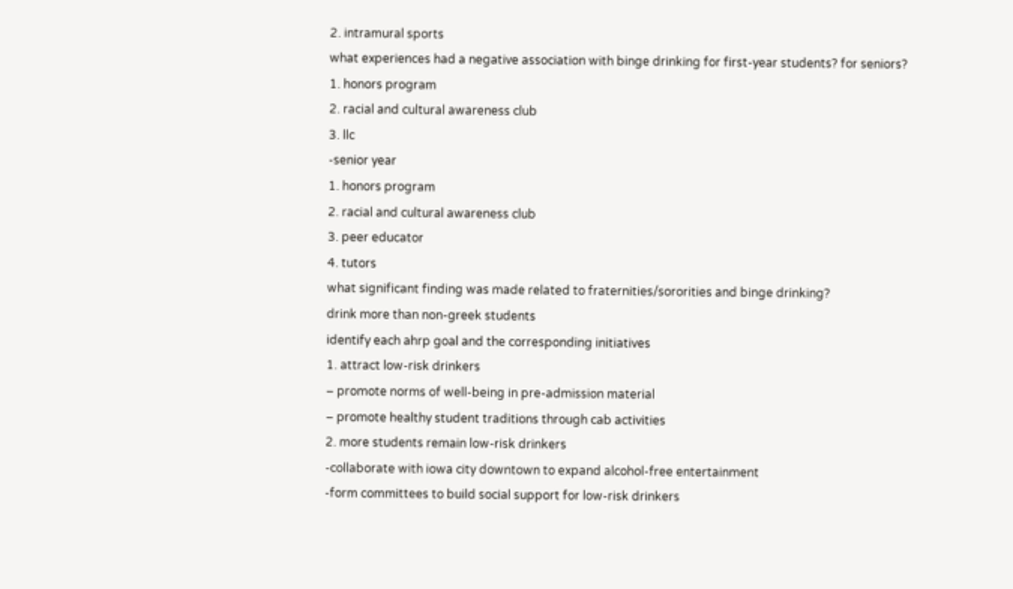2. intramural sports
what experiences had a negative association with binge drinking for first-year students? for seniors?
1. honors program
2. racial and cultural awareness club
3. llc
-senior year
1. honors program
2. racial and cultural awareness club
3. peer educator
4. tutors
what significant finding was made related to fraternities/sororities and binge drinking?
drink more than non-greek students
identify each ahrp goal and the corresponding initiatives
1. attract low-risk drinkers
– promote norms of well-being in pre-admission material
– promote healthy student traditions through cab activities
2. more students remain low-risk drinkers
-collaborate with iowa city downtown to expand alcohol-free entertainment
-form committees to build social support for low-risk drinkers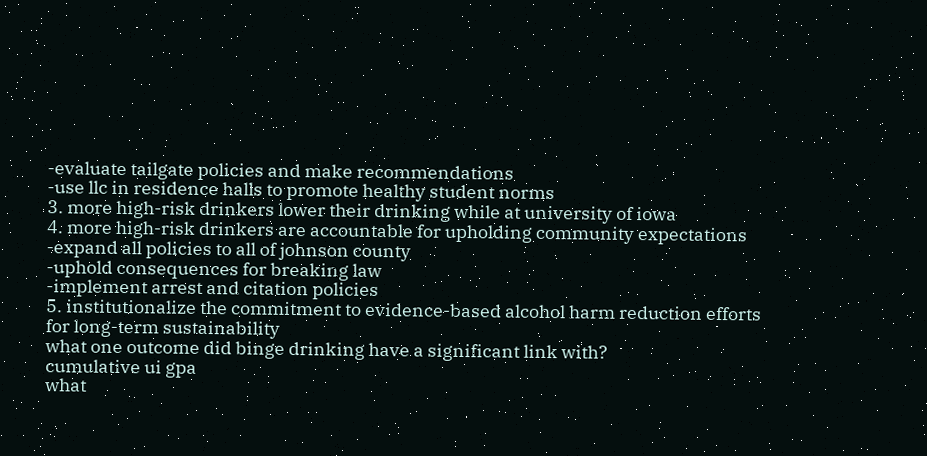-evaluate tailgate policies and make recommendations
-use llc in residence halls to promote healthy student norms
3. more high-risk drinkers lower their drinking while at university of iowa
4. more high-risk drinkers are accountable for upholding community expectations
-expand all policies to all of johnson county
-uphold consequences for breaking law
-implement arrest and citation policies
5. institutionalize the commitment to evidence-based alcohol harm reduction efforts for long-term sustainability
what one outcome did binge drinking have a significant link with?
cumulative ui gpa
what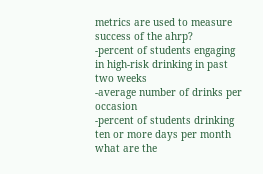metrics are used to measure success of the ahrp?
-percent of students engaging in high-risk drinking in past two weeks
-average number of drinks per occasion
-percent of students drinking ten or more days per month
what are the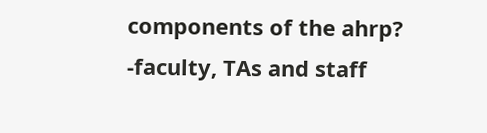components of the ahrp?
-faculty, TAs and staff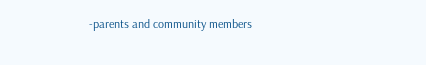-parents and community members